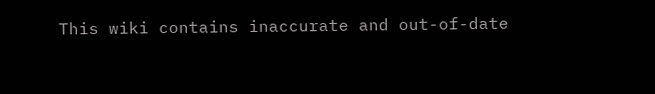This wiki contains inaccurate and out-of-date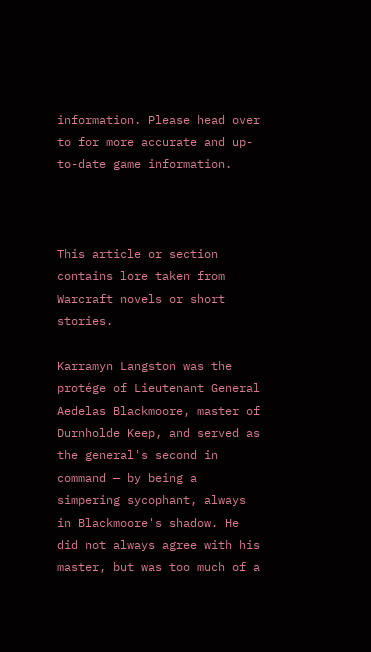information. Please head over to for more accurate and up-to-date game information.



This article or section contains lore taken from Warcraft novels or short stories.

Karramyn Langston was the protége of Lieutenant General Aedelas Blackmoore, master of Durnholde Keep, and served as the general's second in command — by being a simpering sycophant, always in Blackmoore's shadow. He did not always agree with his master, but was too much of a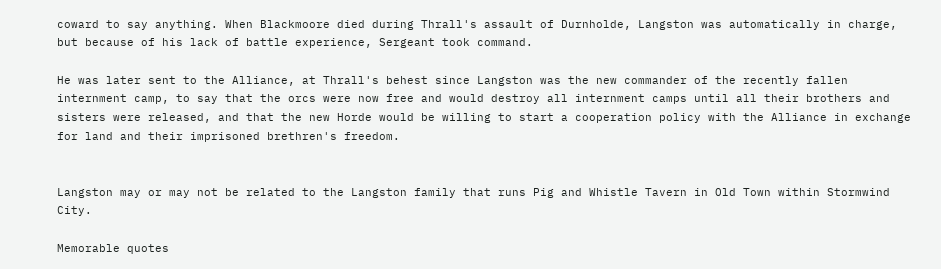coward to say anything. When Blackmoore died during Thrall's assault of Durnholde, Langston was automatically in charge, but because of his lack of battle experience, Sergeant took command.

He was later sent to the Alliance, at Thrall's behest since Langston was the new commander of the recently fallen internment camp, to say that the orcs were now free and would destroy all internment camps until all their brothers and sisters were released, and that the new Horde would be willing to start a cooperation policy with the Alliance in exchange for land and their imprisoned brethren's freedom.


Langston may or may not be related to the Langston family that runs Pig and Whistle Tavern in Old Town within Stormwind City.

Memorable quotes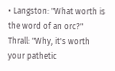• Langston: "What worth is the word of an orc?"
Thrall: "Why, it's worth your pathetic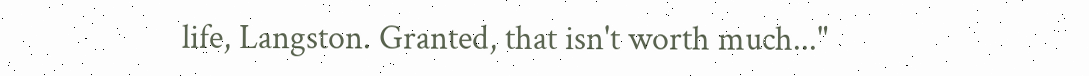life, Langston. Granted, that isn't worth much..."